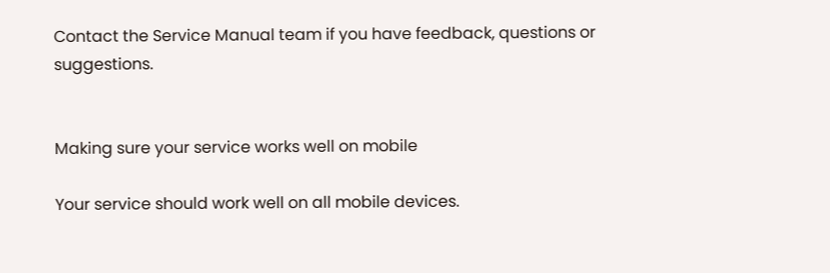Contact the Service Manual team if you have feedback, questions or suggestions.


Making sure your service works well on mobile

Your service should work well on all mobile devices.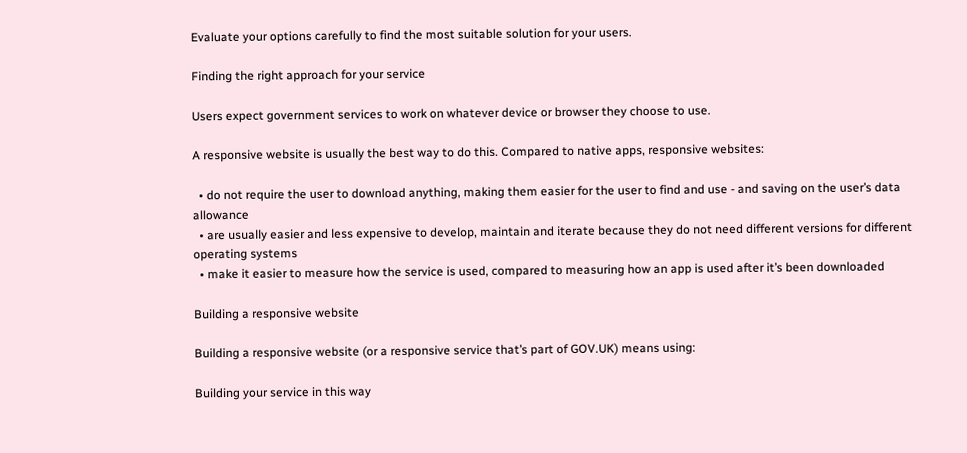Evaluate your options carefully to find the most suitable solution for your users.

Finding the right approach for your service

Users expect government services to work on whatever device or browser they choose to use.

A responsive website is usually the best way to do this. Compared to native apps, responsive websites:

  • do not require the user to download anything, making them easier for the user to find and use - and saving on the user’s data allowance
  • are usually easier and less expensive to develop, maintain and iterate because they do not need different versions for different operating systems
  • make it easier to measure how the service is used, compared to measuring how an app is used after it’s been downloaded

Building a responsive website

Building a responsive website (or a responsive service that’s part of GOV.UK) means using:

Building your service in this way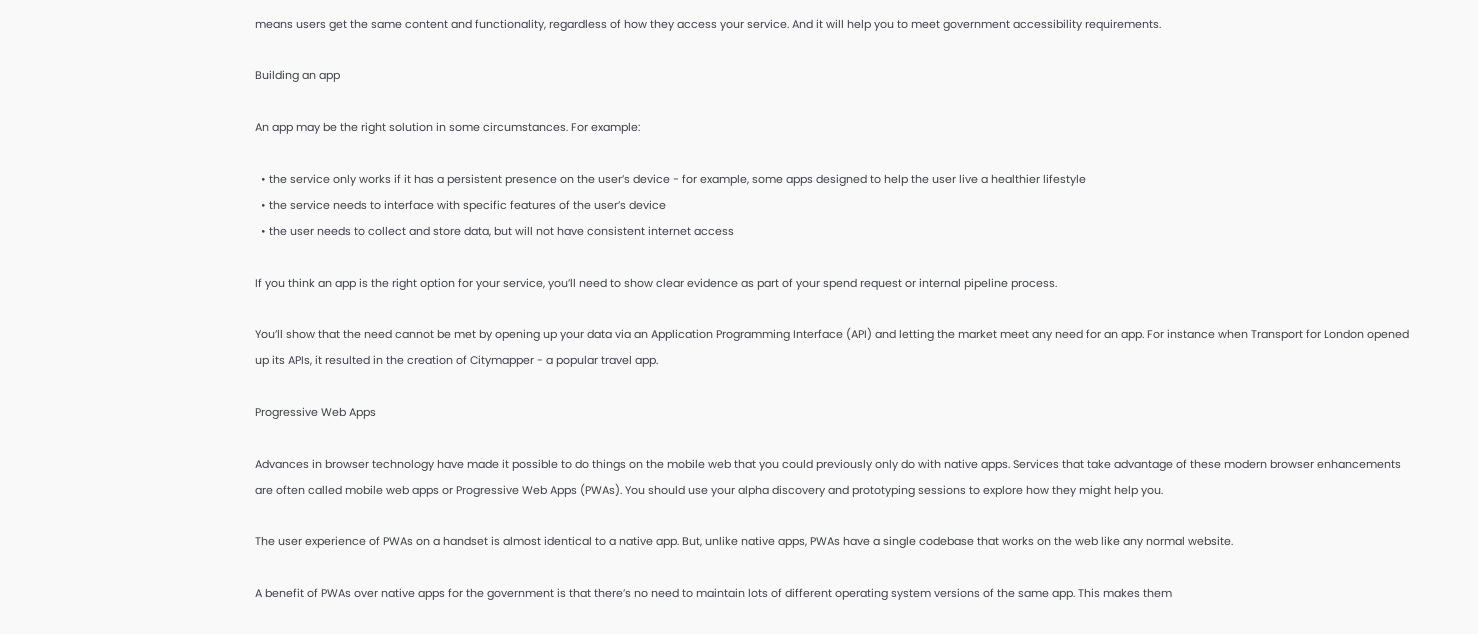means users get the same content and functionality, regardless of how they access your service. And it will help you to meet government accessibility requirements.

Building an app

An app may be the right solution in some circumstances. For example:

  • the service only works if it has a persistent presence on the user’s device - for example, some apps designed to help the user live a healthier lifestyle
  • the service needs to interface with specific features of the user’s device
  • the user needs to collect and store data, but will not have consistent internet access

If you think an app is the right option for your service, you’ll need to show clear evidence as part of your spend request or internal pipeline process.

You’ll show that the need cannot be met by opening up your data via an Application Programming Interface (API) and letting the market meet any need for an app. For instance when Transport for London opened up its APIs, it resulted in the creation of Citymapper - a popular travel app.

Progressive Web Apps

Advances in browser technology have made it possible to do things on the mobile web that you could previously only do with native apps. Services that take advantage of these modern browser enhancements are often called mobile web apps or Progressive Web Apps (PWAs). You should use your alpha discovery and prototyping sessions to explore how they might help you.

The user experience of PWAs on a handset is almost identical to a native app. But, unlike native apps, PWAs have a single codebase that works on the web like any normal website.

A benefit of PWAs over native apps for the government is that there’s no need to maintain lots of different operating system versions of the same app. This makes them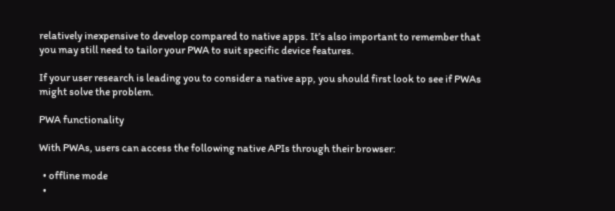relatively inexpensive to develop compared to native apps. It’s also important to remember that you may still need to tailor your PWA to suit specific device features.

If your user research is leading you to consider a native app, you should first look to see if PWAs might solve the problem.

PWA functionality

With PWAs, users can access the following native APIs through their browser:

  • offline mode
  •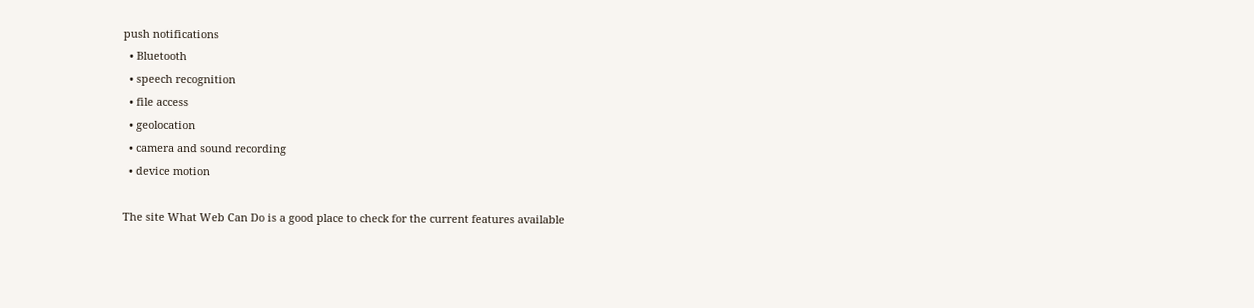push notifications
  • Bluetooth
  • speech recognition
  • file access
  • geolocation
  • camera and sound recording
  • device motion

The site What Web Can Do is a good place to check for the current features available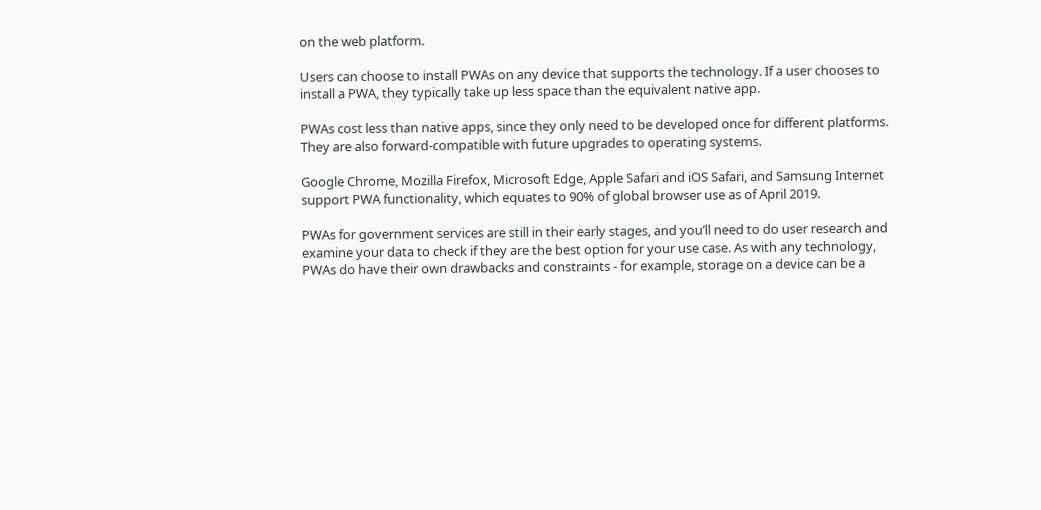on the web platform.

Users can choose to install PWAs on any device that supports the technology. If a user chooses to install a PWA, they typically take up less space than the equivalent native app.

PWAs cost less than native apps, since they only need to be developed once for different platforms. They are also forward-compatible with future upgrades to operating systems.

Google Chrome, Mozilla Firefox, Microsoft Edge, Apple Safari and iOS Safari, and Samsung Internet support PWA functionality, which equates to 90% of global browser use as of April 2019.

PWAs for government services are still in their early stages, and you’ll need to do user research and examine your data to check if they are the best option for your use case. As with any technology, PWAs do have their own drawbacks and constraints - for example, storage on a device can be a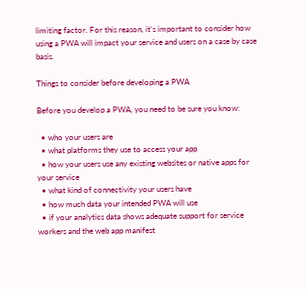limiting factor. For this reason, it’s important to consider how using a PWA will impact your service and users on a case by case basis.

Things to consider before developing a PWA

Before you develop a PWA, you need to be sure you know:

  • who your users are
  • what platforms they use to access your app
  • how your users use any existing websites or native apps for your service
  • what kind of connectivity your users have
  • how much data your intended PWA will use
  • if your analytics data shows adequate support for service workers and the web app manifest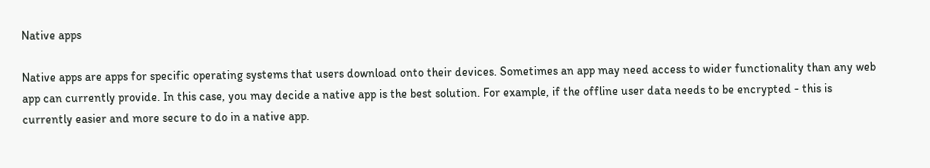Native apps

Native apps are apps for specific operating systems that users download onto their devices. Sometimes an app may need access to wider functionality than any web app can currently provide. In this case, you may decide a native app is the best solution. For example, if the offline user data needs to be encrypted - this is currently easier and more secure to do in a native app.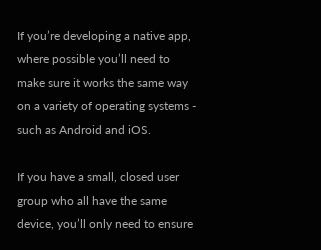If you’re developing a native app, where possible you’ll need to make sure it works the same way on a variety of operating systems - such as Android and iOS.

If you have a small, closed user group who all have the same device, you’ll only need to ensure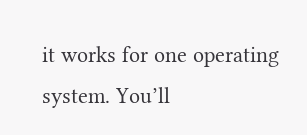it works for one operating system. You’ll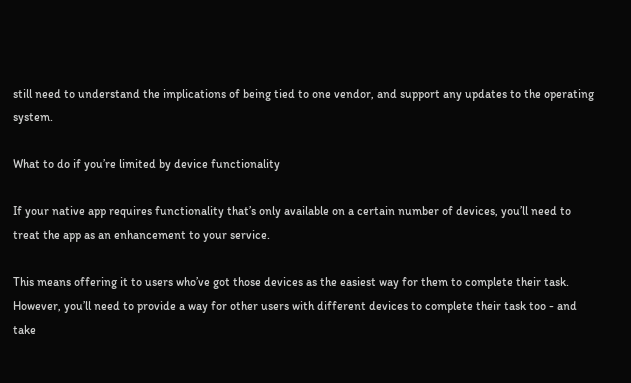still need to understand the implications of being tied to one vendor, and support any updates to the operating system.

What to do if you’re limited by device functionality

If your native app requires functionality that’s only available on a certain number of devices, you’ll need to treat the app as an enhancement to your service.

This means offering it to users who’ve got those devices as the easiest way for them to complete their task. However, you’ll need to provide a way for other users with different devices to complete their task too - and take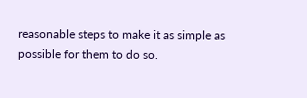reasonable steps to make it as simple as possible for them to do so.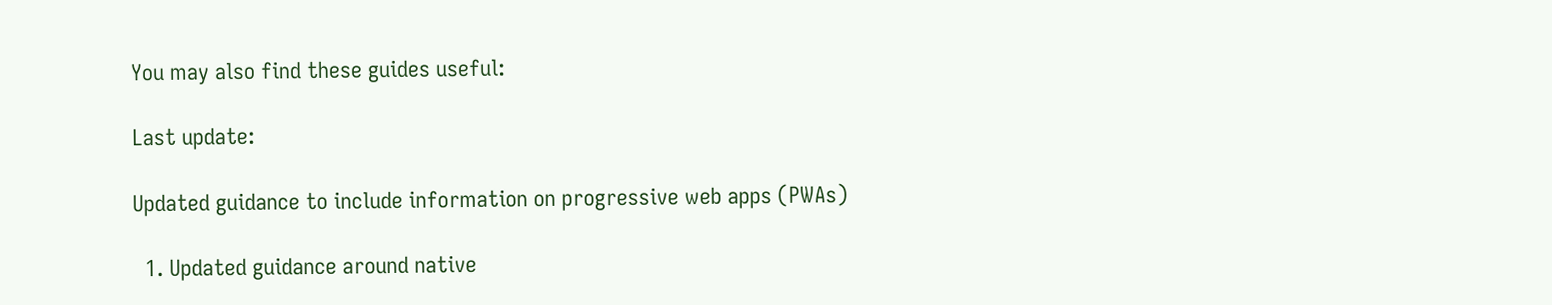You may also find these guides useful:

Last update:

Updated guidance to include information on progressive web apps (PWAs)

  1. Updated guidance around native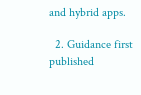and hybrid apps.

  2. Guidance first published